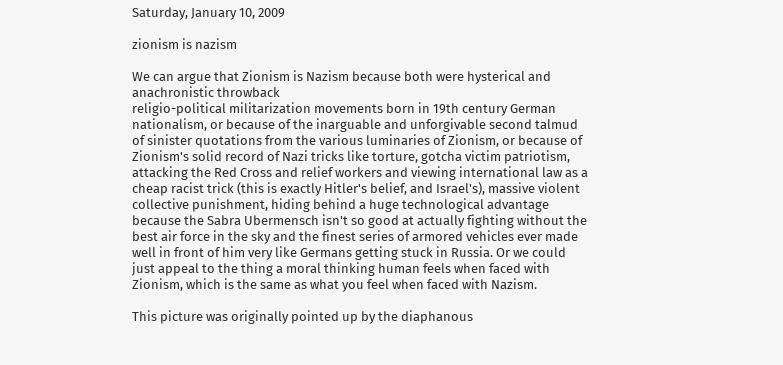Saturday, January 10, 2009

zionism is nazism

We can argue that Zionism is Nazism because both were hysterical and anachronistic throwback
religio-political militarization movements born in 19th century German nationalism, or because of the inarguable and unforgivable second talmud of sinister quotations from the various luminaries of Zionism, or because of Zionism's solid record of Nazi tricks like torture, gotcha victim patriotism, attacking the Red Cross and relief workers and viewing international law as a cheap racist trick (this is exactly Hitler's belief, and Israel's), massive violent collective punishment, hiding behind a huge technological advantage because the Sabra Ubermensch isn't so good at actually fighting without the best air force in the sky and the finest series of armored vehicles ever made well in front of him very like Germans getting stuck in Russia. Or we could just appeal to the thing a moral thinking human feels when faced with Zionism, which is the same as what you feel when faced with Nazism.

This picture was originally pointed up by the diaphanous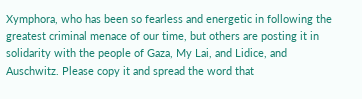Xymphora, who has been so fearless and energetic in following the greatest criminal menace of our time, but others are posting it in solidarity with the people of Gaza, My Lai, and Lidice, and Auschwitz. Please copy it and spread the word that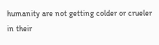humanity are not getting colder or crueler in their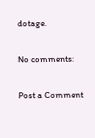dotage.

No comments:

Post a Comment